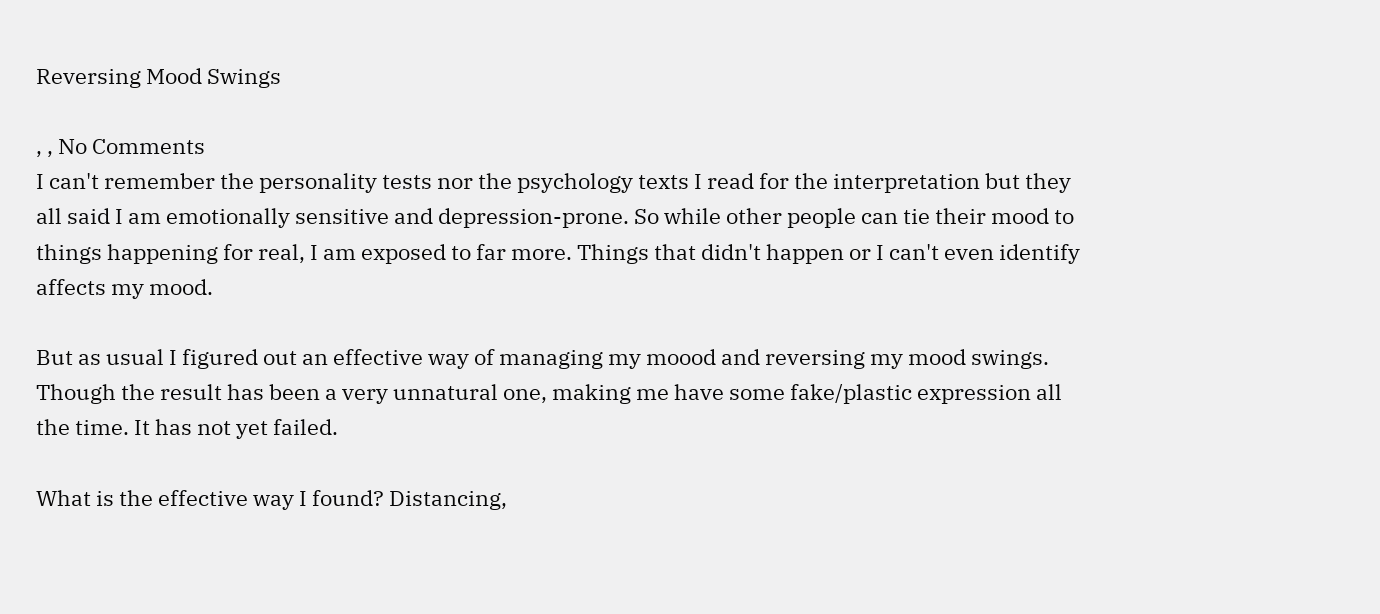Reversing Mood Swings

, , No Comments
I can't remember the personality tests nor the psychology texts I read for the interpretation but they all said I am emotionally sensitive and depression-prone. So while other people can tie their mood to things happening for real, I am exposed to far more. Things that didn't happen or I can't even identify affects my mood.

But as usual I figured out an effective way of managing my moood and reversing my mood swings. Though the result has been a very unnatural one, making me have some fake/plastic expression all the time. It has not yet failed.

What is the effective way I found? Distancing,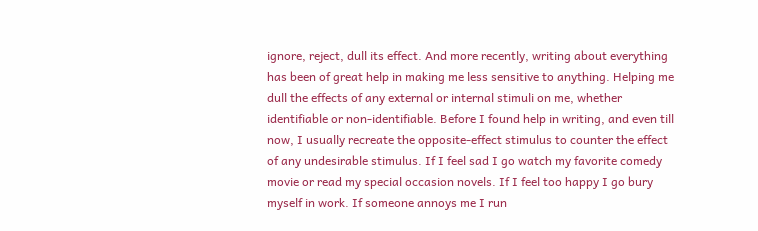ignore, reject, dull its effect. And more recently, writing about everything has been of great help in making me less sensitive to anything. Helping me dull the effects of any external or internal stimuli on me, whether identifiable or non-identifiable. Before I found help in writing, and even till now, I usually recreate the opposite-effect stimulus to counter the effect of any undesirable stimulus. If I feel sad I go watch my favorite comedy movie or read my special occasion novels. If I feel too happy I go bury myself in work. If someone annoys me I run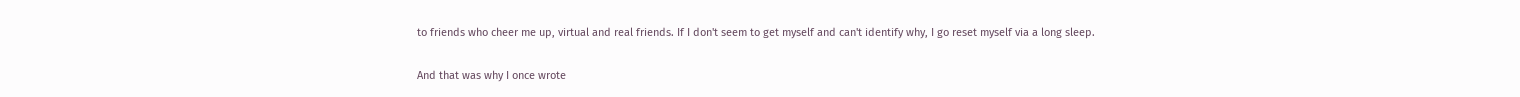to friends who cheer me up, virtual and real friends. If I don't seem to get myself and can't identify why, I go reset myself via a long sleep.

And that was why I once wrote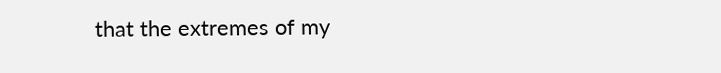that the extremes of my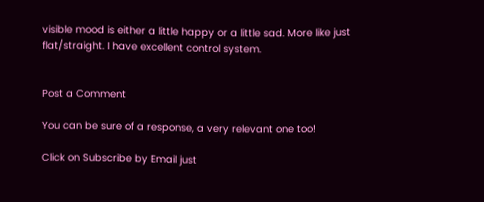visible mood is either a little happy or a little sad. More like just flat/straight. I have excellent control system.


Post a Comment

You can be sure of a response, a very relevant one too!

Click on Subscribe by Email just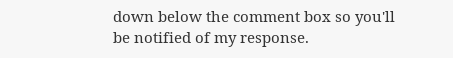down below the comment box so you'll be notified of my response.